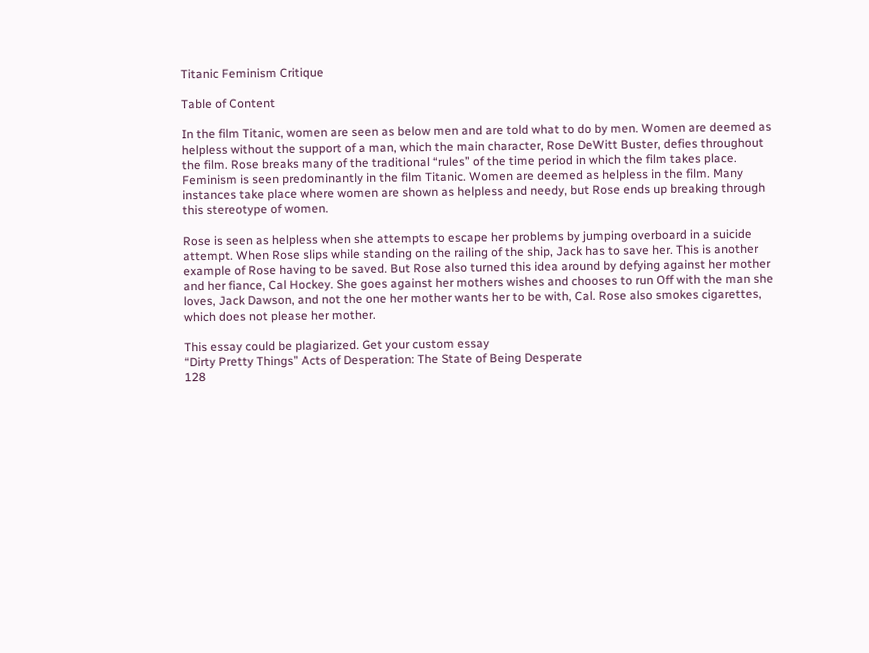Titanic Feminism Critique

Table of Content

In the film Titanic, women are seen as below men and are told what to do by men. Women are deemed as helpless without the support of a man, which the main character, Rose DeWitt Buster, defies throughout the film. Rose breaks many of the traditional “rules” of the time period in which the film takes place. Feminism is seen predominantly in the film Titanic. Women are deemed as helpless in the film. Many instances take place where women are shown as helpless and needy, but Rose ends up breaking through this stereotype of women.

Rose is seen as helpless when she attempts to escape her problems by jumping overboard in a suicide attempt. When Rose slips while standing on the railing of the ship, Jack has to save her. This is another example of Rose having to be saved. But Rose also turned this idea around by defying against her mother and her fiance, Cal Hockey. She goes against her mothers wishes and chooses to run Off with the man she loves, Jack Dawson, and not the one her mother wants her to be with, Cal. Rose also smokes cigarettes, which does not please her mother.

This essay could be plagiarized. Get your custom essay
“Dirty Pretty Things” Acts of Desperation: The State of Being Desperate
128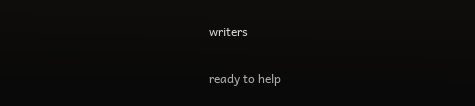writers

ready to help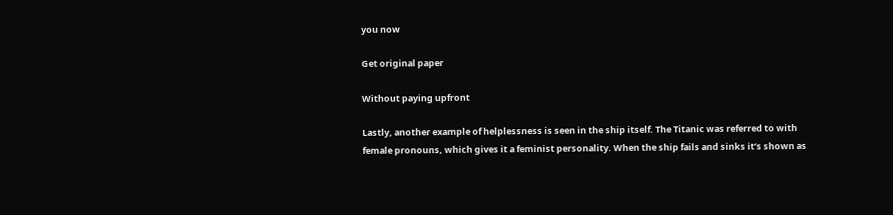you now

Get original paper

Without paying upfront

Lastly, another example of helplessness is seen in the ship itself. The Titanic was referred to with female pronouns, which gives it a feminist personality. When the ship fails and sinks it’s shown as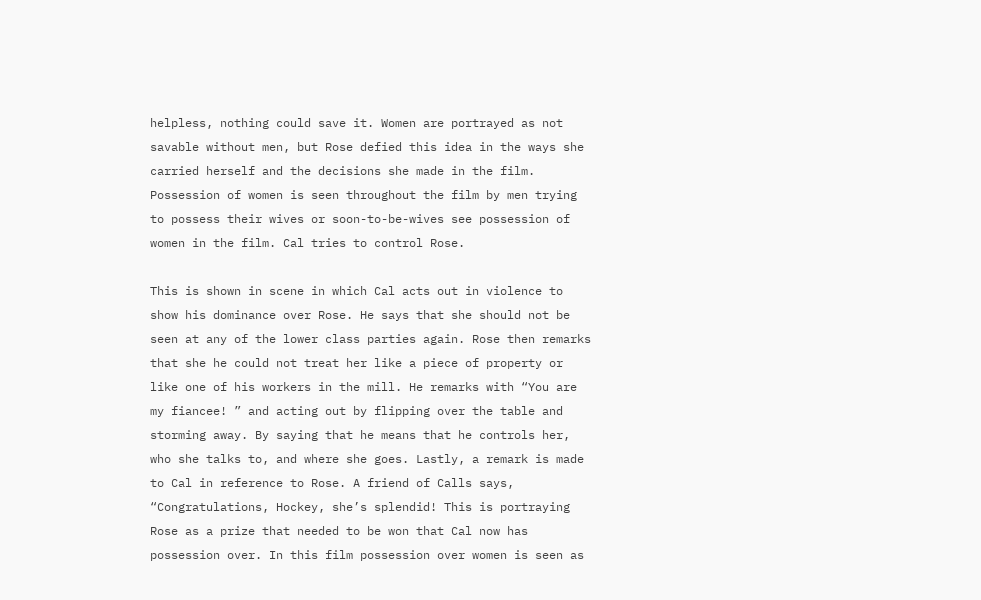helpless, nothing could save it. Women are portrayed as not savable without men, but Rose defied this idea in the ways she carried herself and the decisions she made in the film. Possession of women is seen throughout the film by men trying to possess their wives or soon-to-be-wives see possession of women in the film. Cal tries to control Rose.

This is shown in scene in which Cal acts out in violence to show his dominance over Rose. He says that she should not be seen at any of the lower class parties again. Rose then remarks that she he could not treat her like a piece of property or like one of his workers in the mill. He remarks with “You are my fiancee! ” and acting out by flipping over the table and storming away. By saying that he means that he controls her, who she talks to, and where she goes. Lastly, a remark is made to Cal in reference to Rose. A friend of Calls says, “Congratulations, Hockey, she’s splendid! This is portraying Rose as a prize that needed to be won that Cal now has possession over. In this film possession over women is seen as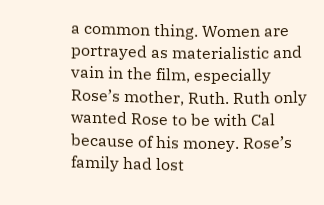a common thing. Women are portrayed as materialistic and vain in the film, especially Rose’s mother, Ruth. Ruth only wanted Rose to be with Cal because of his money. Rose’s family had lost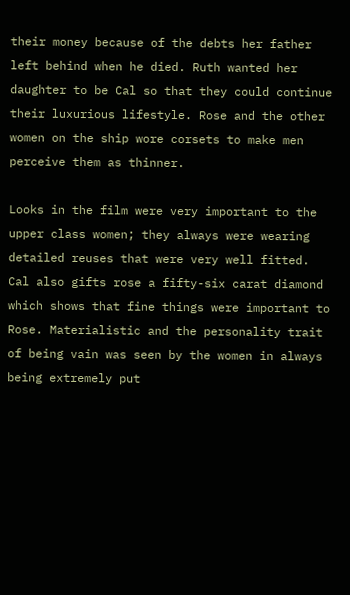their money because of the debts her father left behind when he died. Ruth wanted her daughter to be Cal so that they could continue their luxurious lifestyle. Rose and the other women on the ship wore corsets to make men perceive them as thinner.

Looks in the film were very important to the upper class women; they always were wearing detailed reuses that were very well fitted. Cal also gifts rose a fifty-six carat diamond which shows that fine things were important to Rose. Materialistic and the personality trait of being vain was seen by the women in always being extremely put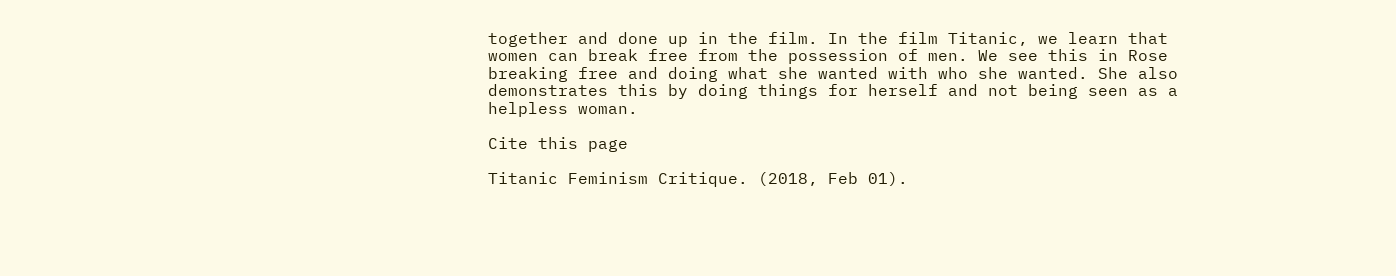together and done up in the film. In the film Titanic, we learn that women can break free from the possession of men. We see this in Rose breaking free and doing what she wanted with who she wanted. She also demonstrates this by doing things for herself and not being seen as a helpless woman.

Cite this page

Titanic Feminism Critique. (2018, Feb 01).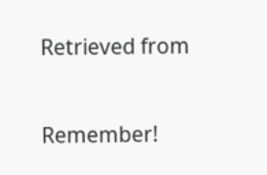Retrieved from


Remember!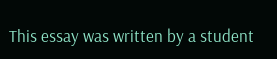This essay was written by a student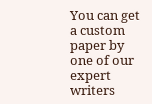You can get a custom paper by one of our expert writers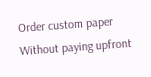Order custom paper Without paying upfront